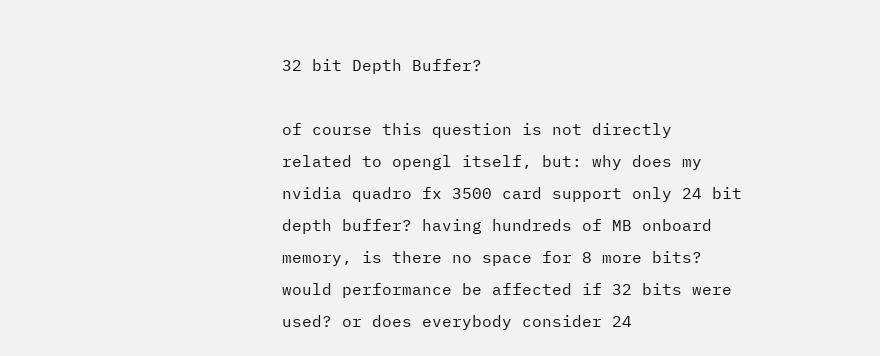32 bit Depth Buffer?

of course this question is not directly related to opengl itself, but: why does my nvidia quadro fx 3500 card support only 24 bit depth buffer? having hundreds of MB onboard memory, is there no space for 8 more bits? would performance be affected if 32 bits were used? or does everybody consider 24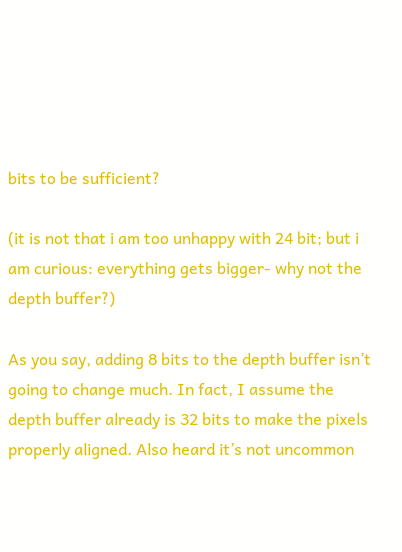bits to be sufficient?

(it is not that i am too unhappy with 24 bit; but i am curious: everything gets bigger- why not the depth buffer?)

As you say, adding 8 bits to the depth buffer isn’t going to change much. In fact, I assume the depth buffer already is 32 bits to make the pixels properly aligned. Also heard it’s not uncommon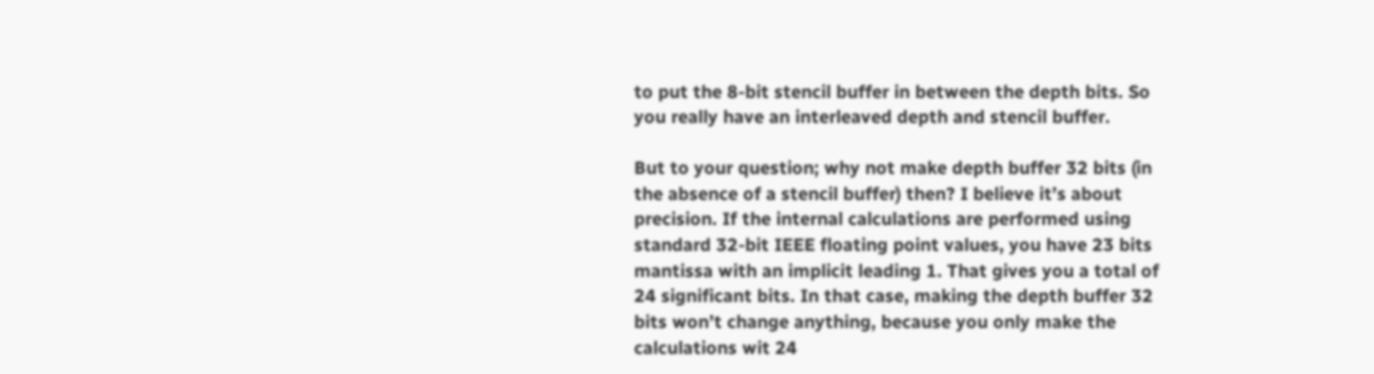to put the 8-bit stencil buffer in between the depth bits. So you really have an interleaved depth and stencil buffer.

But to your question; why not make depth buffer 32 bits (in the absence of a stencil buffer) then? I believe it’s about precision. If the internal calculations are performed using standard 32-bit IEEE floating point values, you have 23 bits mantissa with an implicit leading 1. That gives you a total of 24 significant bits. In that case, making the depth buffer 32 bits won’t change anything, because you only make the calculations wit 24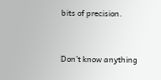bits of precision.


Don’t know anything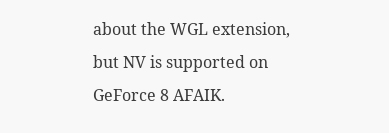about the WGL extension, but NV is supported on GeForce 8 AFAIK.